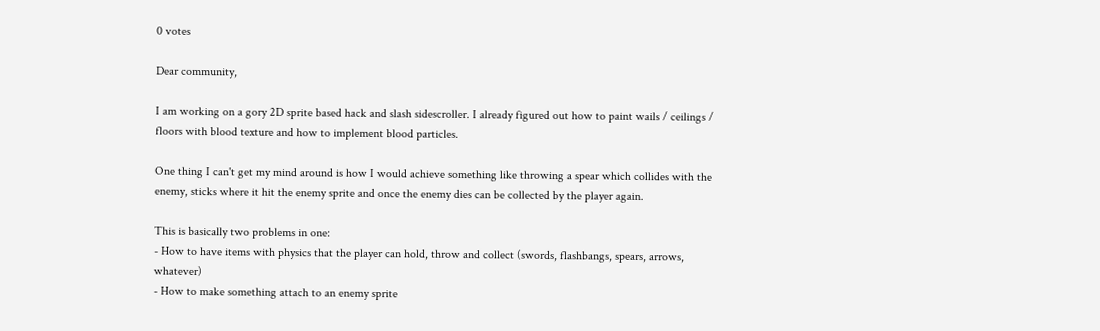0 votes

Dear community,

I am working on a gory 2D sprite based hack and slash sidescroller. I already figured out how to paint wails / ceilings / floors with blood texture and how to implement blood particles.

One thing I can't get my mind around is how I would achieve something like throwing a spear which collides with the enemy, sticks where it hit the enemy sprite and once the enemy dies can be collected by the player again.

This is basically two problems in one:
- How to have items with physics that the player can hold, throw and collect (swords, flashbangs, spears, arrows, whatever)
- How to make something attach to an enemy sprite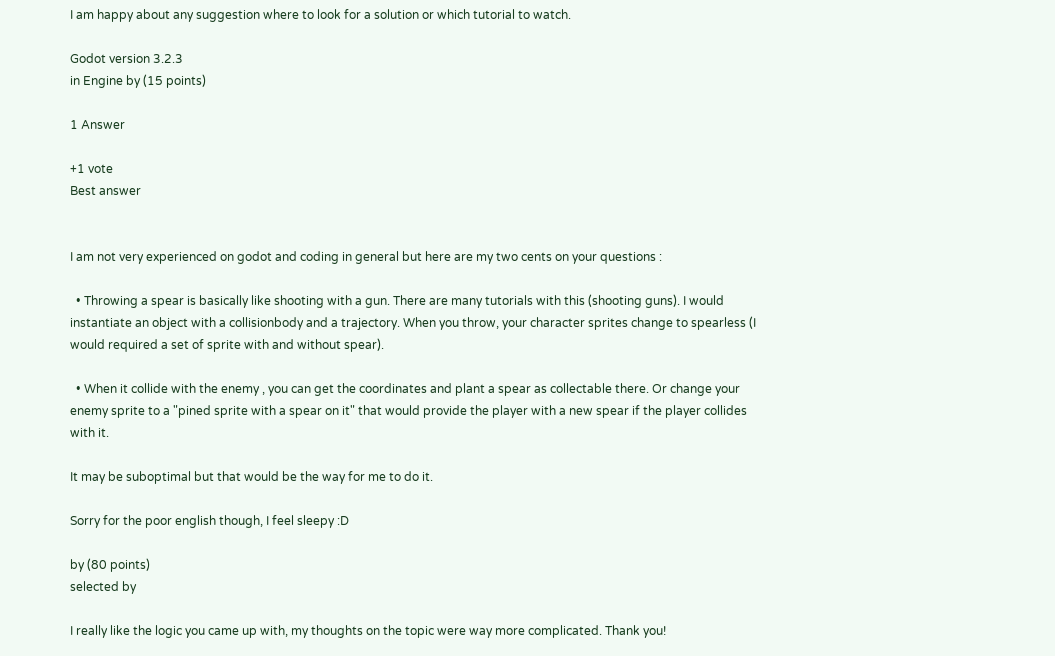I am happy about any suggestion where to look for a solution or which tutorial to watch.

Godot version 3.2.3
in Engine by (15 points)

1 Answer

+1 vote
Best answer


I am not very experienced on godot and coding in general but here are my two cents on your questions :

  • Throwing a spear is basically like shooting with a gun. There are many tutorials with this (shooting guns). I would instantiate an object with a collisionbody and a trajectory. When you throw, your character sprites change to spearless (I would required a set of sprite with and without spear).

  • When it collide with the enemy , you can get the coordinates and plant a spear as collectable there. Or change your enemy sprite to a "pined sprite with a spear on it" that would provide the player with a new spear if the player collides with it.

It may be suboptimal but that would be the way for me to do it.

Sorry for the poor english though, I feel sleepy :D

by (80 points)
selected by

I really like the logic you came up with, my thoughts on the topic were way more complicated. Thank you!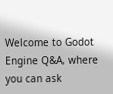Welcome to Godot Engine Q&A, where you can ask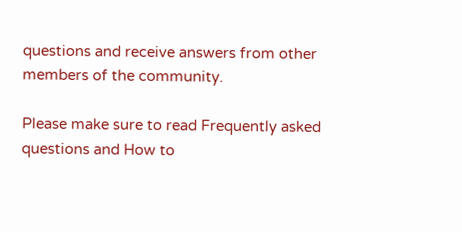questions and receive answers from other members of the community.

Please make sure to read Frequently asked questions and How to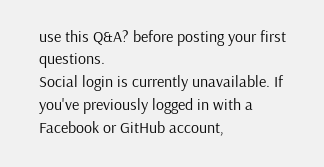use this Q&A? before posting your first questions.
Social login is currently unavailable. If you've previously logged in with a Facebook or GitHub account,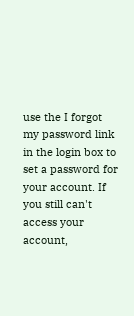use the I forgot my password link in the login box to set a password for your account. If you still can't access your account,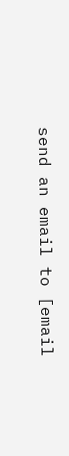send an email to [email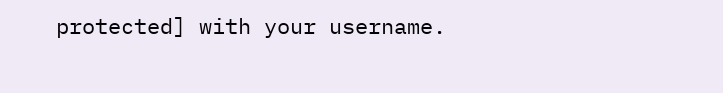protected] with your username.